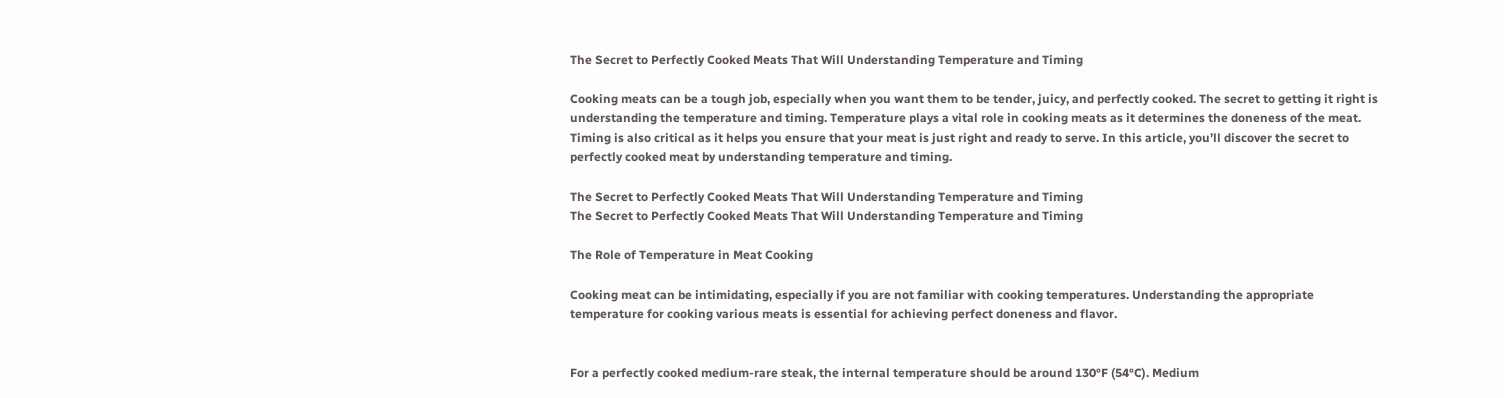The Secret to Perfectly Cooked Meats That Will Understanding Temperature and Timing

Cooking meats can be a tough job, especially when you want them to be tender, juicy, and perfectly cooked. The secret to getting it right is understanding the temperature and timing. Temperature plays a vital role in cooking meats as it determines the doneness of the meat. Timing is also critical as it helps you ensure that your meat is just right and ready to serve. In this article, you’ll discover the secret to perfectly cooked meat by understanding temperature and timing.

The Secret to Perfectly Cooked Meats That Will Understanding Temperature and Timing
The Secret to Perfectly Cooked Meats That Will Understanding Temperature and Timing

The Role of Temperature in Meat Cooking

Cooking meat can be intimidating, especially if you are not familiar with cooking temperatures. Understanding the appropriate temperature for cooking various meats is essential for achieving perfect doneness and flavor.


For a perfectly cooked medium-rare steak, the internal temperature should be around 130°F (54°C). Medium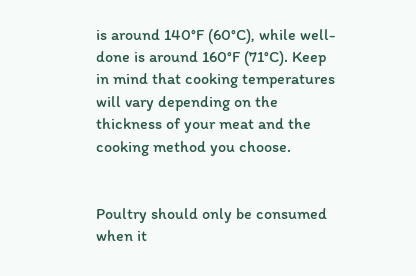is around 140°F (60°C), while well-done is around 160°F (71°C). Keep in mind that cooking temperatures will vary depending on the thickness of your meat and the cooking method you choose.


Poultry should only be consumed when it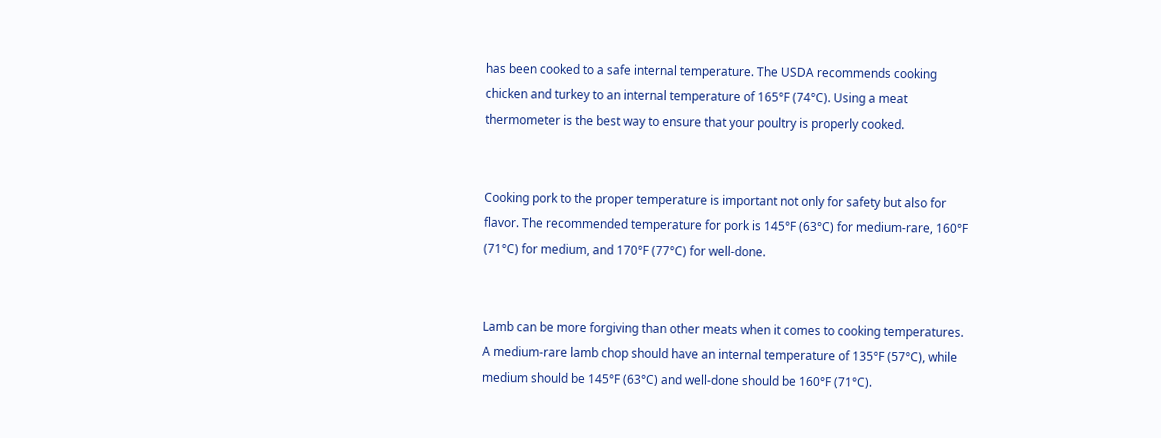has been cooked to a safe internal temperature. The USDA recommends cooking chicken and turkey to an internal temperature of 165°F (74°C). Using a meat thermometer is the best way to ensure that your poultry is properly cooked.


Cooking pork to the proper temperature is important not only for safety but also for flavor. The recommended temperature for pork is 145°F (63°C) for medium-rare, 160°F (71°C) for medium, and 170°F (77°C) for well-done.


Lamb can be more forgiving than other meats when it comes to cooking temperatures. A medium-rare lamb chop should have an internal temperature of 135°F (57°C), while medium should be 145°F (63°C) and well-done should be 160°F (71°C).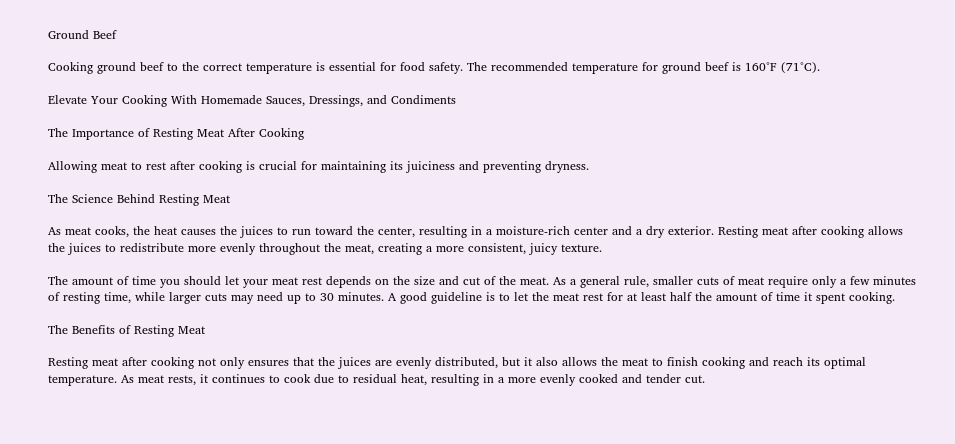Ground Beef

Cooking ground beef to the correct temperature is essential for food safety. The recommended temperature for ground beef is 160°F (71°C).

Elevate Your Cooking With Homemade Sauces, Dressings, and Condiments

The Importance of Resting Meat After Cooking

Allowing meat to rest after cooking is crucial for maintaining its juiciness and preventing dryness.

The Science Behind Resting Meat

As meat cooks, the heat causes the juices to run toward the center, resulting in a moisture-rich center and a dry exterior. Resting meat after cooking allows the juices to redistribute more evenly throughout the meat, creating a more consistent, juicy texture.

The amount of time you should let your meat rest depends on the size and cut of the meat. As a general rule, smaller cuts of meat require only a few minutes of resting time, while larger cuts may need up to 30 minutes. A good guideline is to let the meat rest for at least half the amount of time it spent cooking.

The Benefits of Resting Meat

Resting meat after cooking not only ensures that the juices are evenly distributed, but it also allows the meat to finish cooking and reach its optimal temperature. As meat rests, it continues to cook due to residual heat, resulting in a more evenly cooked and tender cut.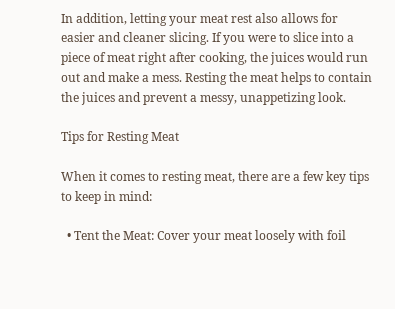In addition, letting your meat rest also allows for easier and cleaner slicing. If you were to slice into a piece of meat right after cooking, the juices would run out and make a mess. Resting the meat helps to contain the juices and prevent a messy, unappetizing look.

Tips for Resting Meat

When it comes to resting meat, there are a few key tips to keep in mind:

  • Tent the Meat: Cover your meat loosely with foil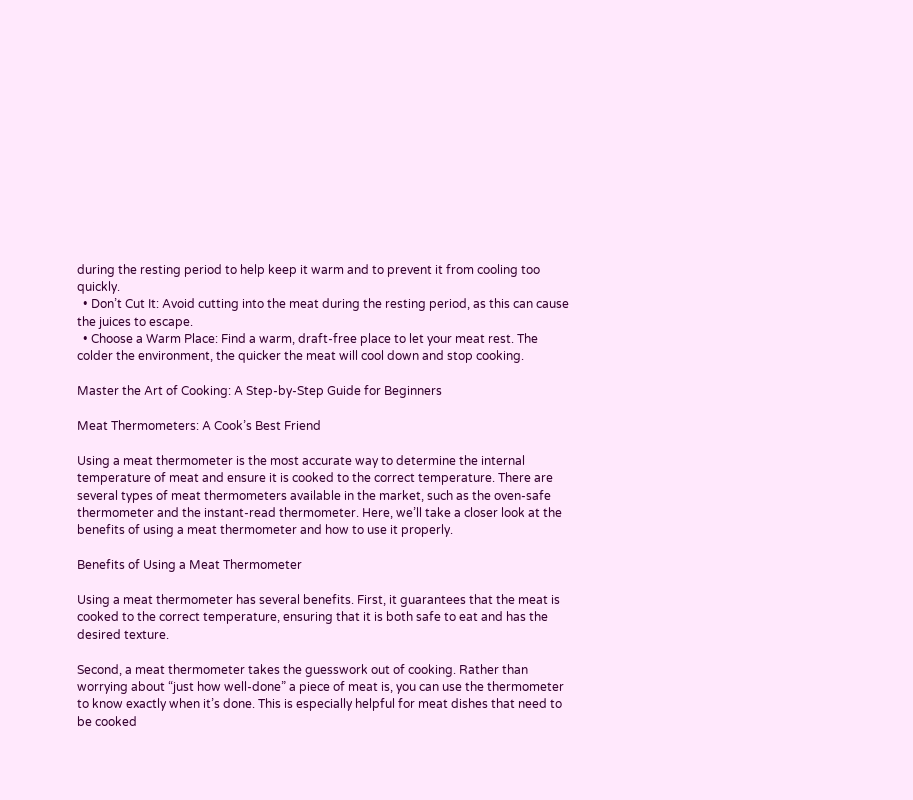during the resting period to help keep it warm and to prevent it from cooling too quickly.
  • Don’t Cut It: Avoid cutting into the meat during the resting period, as this can cause the juices to escape.
  • Choose a Warm Place: Find a warm, draft-free place to let your meat rest. The colder the environment, the quicker the meat will cool down and stop cooking.

Master the Art of Cooking: A Step-by-Step Guide for Beginners

Meat Thermometers: A Cook’s Best Friend

Using a meat thermometer is the most accurate way to determine the internal temperature of meat and ensure it is cooked to the correct temperature. There are several types of meat thermometers available in the market, such as the oven-safe thermometer and the instant-read thermometer. Here, we’ll take a closer look at the benefits of using a meat thermometer and how to use it properly.

Benefits of Using a Meat Thermometer

Using a meat thermometer has several benefits. First, it guarantees that the meat is cooked to the correct temperature, ensuring that it is both safe to eat and has the desired texture.

Second, a meat thermometer takes the guesswork out of cooking. Rather than worrying about “just how well-done” a piece of meat is, you can use the thermometer to know exactly when it’s done. This is especially helpful for meat dishes that need to be cooked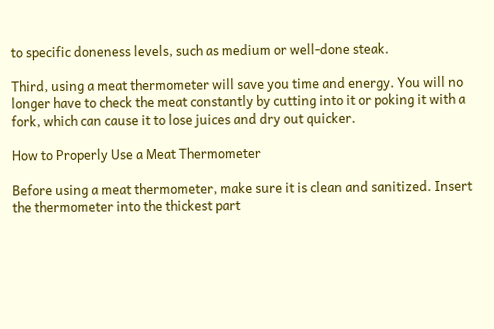to specific doneness levels, such as medium or well-done steak.

Third, using a meat thermometer will save you time and energy. You will no longer have to check the meat constantly by cutting into it or poking it with a fork, which can cause it to lose juices and dry out quicker.

How to Properly Use a Meat Thermometer

Before using a meat thermometer, make sure it is clean and sanitized. Insert the thermometer into the thickest part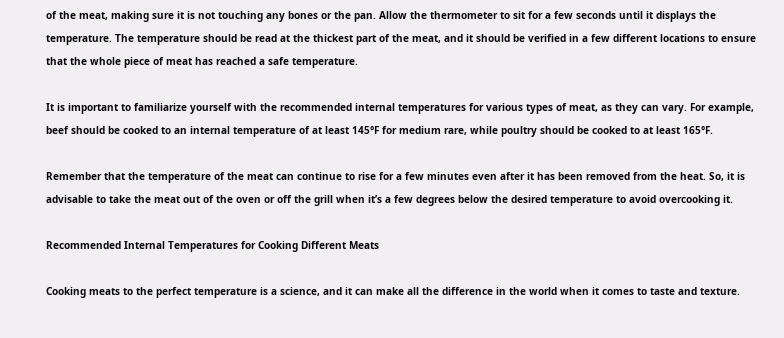of the meat, making sure it is not touching any bones or the pan. Allow the thermometer to sit for a few seconds until it displays the temperature. The temperature should be read at the thickest part of the meat, and it should be verified in a few different locations to ensure that the whole piece of meat has reached a safe temperature.

It is important to familiarize yourself with the recommended internal temperatures for various types of meat, as they can vary. For example, beef should be cooked to an internal temperature of at least 145°F for medium rare, while poultry should be cooked to at least 165°F.

Remember that the temperature of the meat can continue to rise for a few minutes even after it has been removed from the heat. So, it is advisable to take the meat out of the oven or off the grill when it’s a few degrees below the desired temperature to avoid overcooking it.

Recommended Internal Temperatures for Cooking Different Meats

Cooking meats to the perfect temperature is a science, and it can make all the difference in the world when it comes to taste and texture.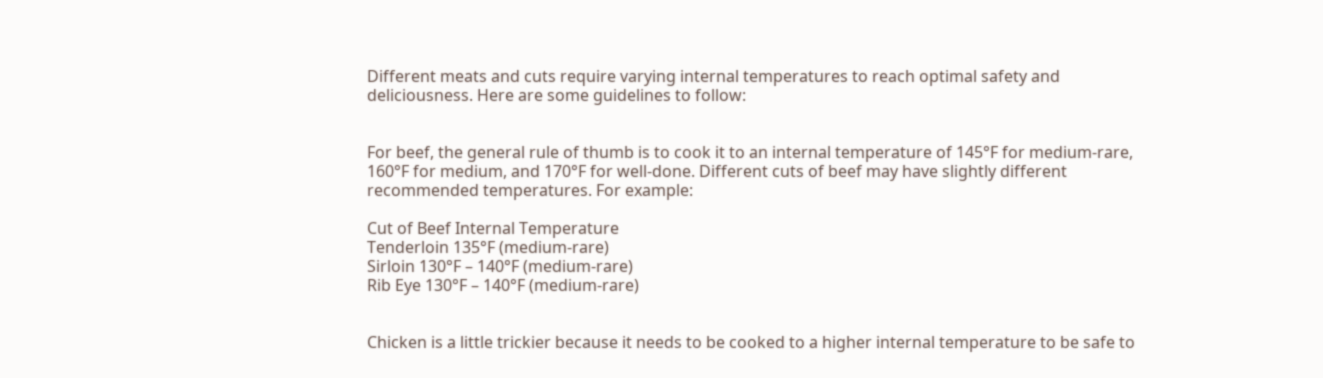Different meats and cuts require varying internal temperatures to reach optimal safety and deliciousness. Here are some guidelines to follow:


For beef, the general rule of thumb is to cook it to an internal temperature of 145°F for medium-rare, 160°F for medium, and 170°F for well-done. Different cuts of beef may have slightly different recommended temperatures. For example:

Cut of Beef Internal Temperature
Tenderloin 135°F (medium-rare)
Sirloin 130°F – 140°F (medium-rare)
Rib Eye 130°F – 140°F (medium-rare)


Chicken is a little trickier because it needs to be cooked to a higher internal temperature to be safe to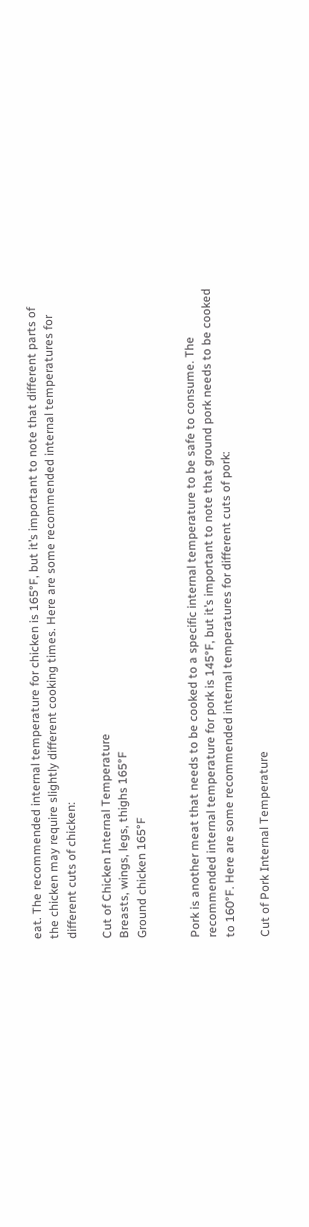eat. The recommended internal temperature for chicken is 165°F, but it’s important to note that different parts of the chicken may require slightly different cooking times. Here are some recommended internal temperatures for different cuts of chicken:

Cut of Chicken Internal Temperature
Breasts, wings, legs, thighs 165°F
Ground chicken 165°F


Pork is another meat that needs to be cooked to a specific internal temperature to be safe to consume. The recommended internal temperature for pork is 145°F, but it’s important to note that ground pork needs to be cooked to 160°F. Here are some recommended internal temperatures for different cuts of pork:

Cut of Pork Internal Temperature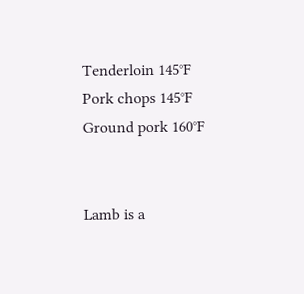Tenderloin 145°F
Pork chops 145°F
Ground pork 160°F


Lamb is a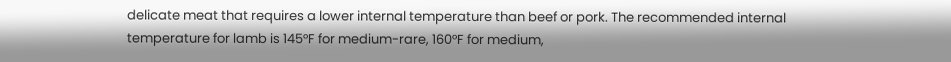delicate meat that requires a lower internal temperature than beef or pork. The recommended internal temperature for lamb is 145°F for medium-rare, 160°F for medium,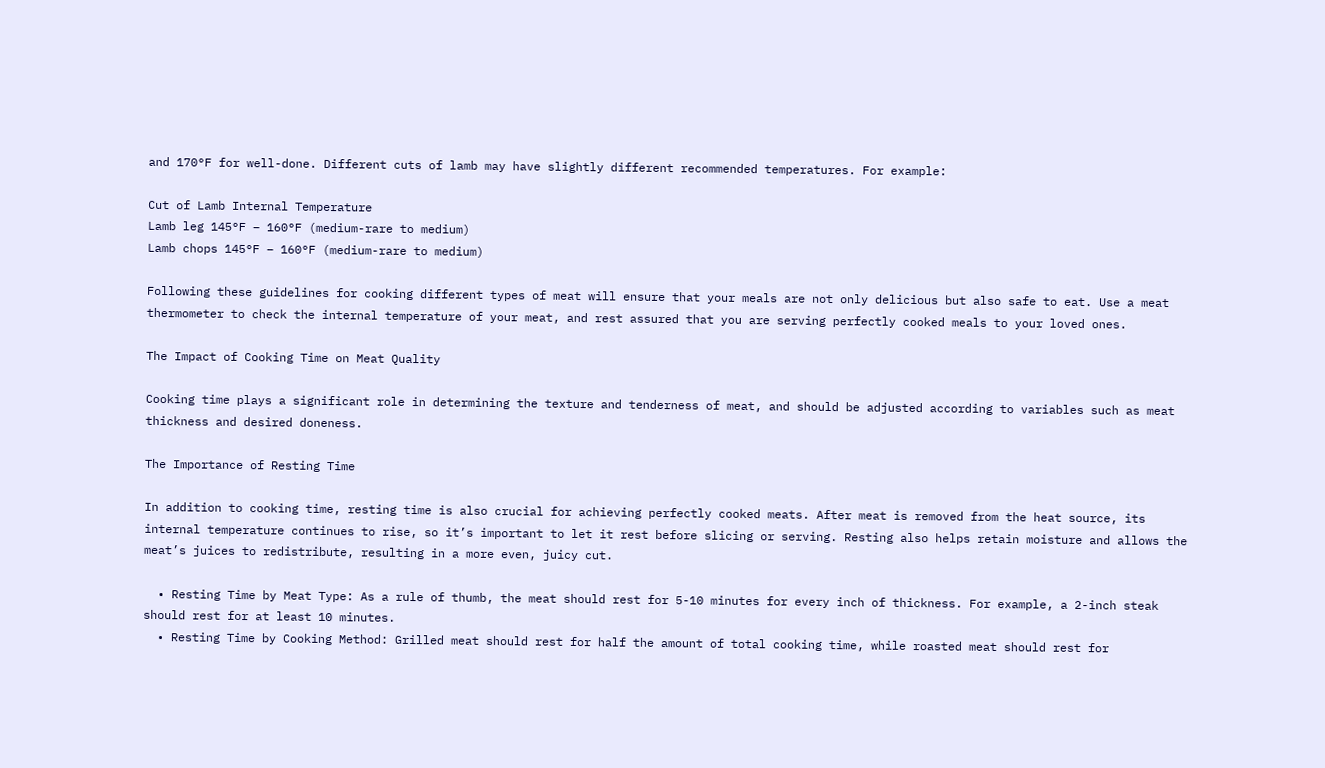and 170°F for well-done. Different cuts of lamb may have slightly different recommended temperatures. For example:

Cut of Lamb Internal Temperature
Lamb leg 145°F – 160°F (medium-rare to medium)
Lamb chops 145°F – 160°F (medium-rare to medium)

Following these guidelines for cooking different types of meat will ensure that your meals are not only delicious but also safe to eat. Use a meat thermometer to check the internal temperature of your meat, and rest assured that you are serving perfectly cooked meals to your loved ones.

The Impact of Cooking Time on Meat Quality

Cooking time plays a significant role in determining the texture and tenderness of meat, and should be adjusted according to variables such as meat thickness and desired doneness.

The Importance of Resting Time

In addition to cooking time, resting time is also crucial for achieving perfectly cooked meats. After meat is removed from the heat source, its internal temperature continues to rise, so it’s important to let it rest before slicing or serving. Resting also helps retain moisture and allows the meat’s juices to redistribute, resulting in a more even, juicy cut.

  • Resting Time by Meat Type: As a rule of thumb, the meat should rest for 5-10 minutes for every inch of thickness. For example, a 2-inch steak should rest for at least 10 minutes.
  • Resting Time by Cooking Method: Grilled meat should rest for half the amount of total cooking time, while roasted meat should rest for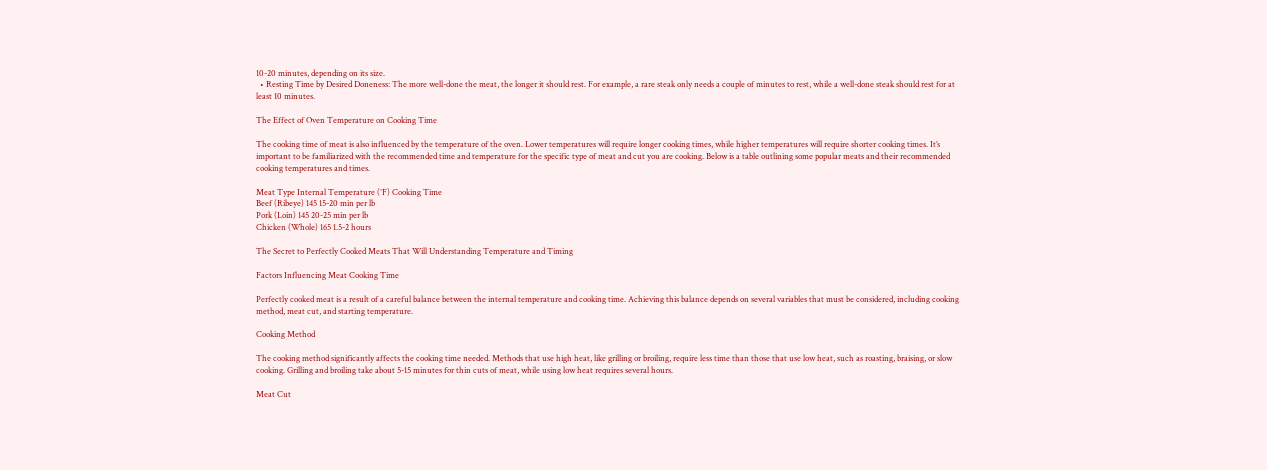10-20 minutes, depending on its size.
  • Resting Time by Desired Doneness: The more well-done the meat, the longer it should rest. For example, a rare steak only needs a couple of minutes to rest, while a well-done steak should rest for at least 10 minutes.

The Effect of Oven Temperature on Cooking Time

The cooking time of meat is also influenced by the temperature of the oven. Lower temperatures will require longer cooking times, while higher temperatures will require shorter cooking times. It’s important to be familiarized with the recommended time and temperature for the specific type of meat and cut you are cooking. Below is a table outlining some popular meats and their recommended cooking temperatures and times.

Meat Type Internal Temperature (°F) Cooking Time
Beef (Ribeye) 145 15-20 min per lb
Pork (Loin) 145 20-25 min per lb
Chicken (Whole) 165 1.5-2 hours

The Secret to Perfectly Cooked Meats That Will Understanding Temperature and Timing

Factors Influencing Meat Cooking Time

Perfectly cooked meat is a result of a careful balance between the internal temperature and cooking time. Achieving this balance depends on several variables that must be considered, including cooking method, meat cut, and starting temperature.

Cooking Method

The cooking method significantly affects the cooking time needed. Methods that use high heat, like grilling or broiling, require less time than those that use low heat, such as roasting, braising, or slow cooking. Grilling and broiling take about 5-15 minutes for thin cuts of meat, while using low heat requires several hours.

Meat Cut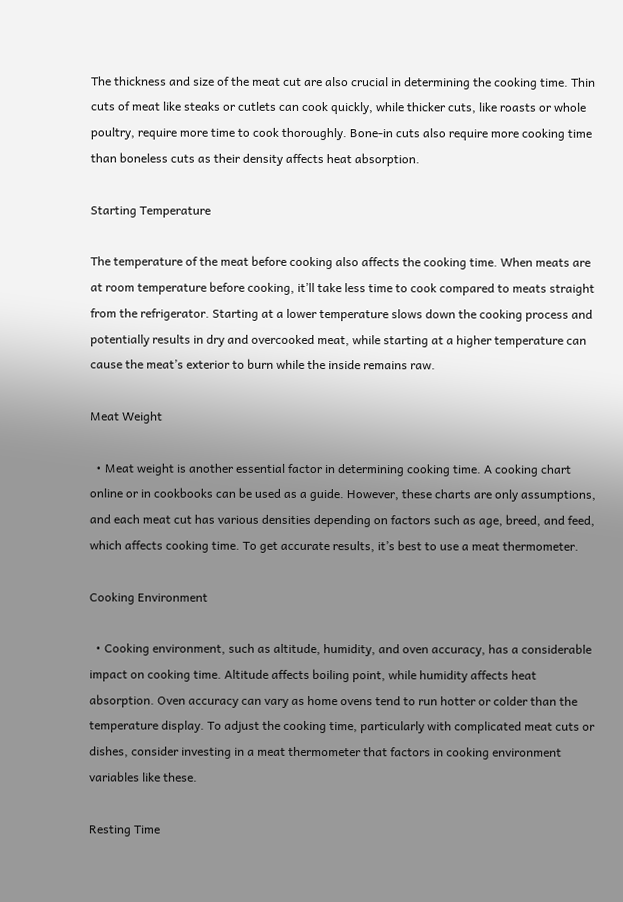The thickness and size of the meat cut are also crucial in determining the cooking time. Thin cuts of meat like steaks or cutlets can cook quickly, while thicker cuts, like roasts or whole poultry, require more time to cook thoroughly. Bone-in cuts also require more cooking time than boneless cuts as their density affects heat absorption.

Starting Temperature

The temperature of the meat before cooking also affects the cooking time. When meats are at room temperature before cooking, it’ll take less time to cook compared to meats straight from the refrigerator. Starting at a lower temperature slows down the cooking process and potentially results in dry and overcooked meat, while starting at a higher temperature can cause the meat’s exterior to burn while the inside remains raw.

Meat Weight

  • Meat weight is another essential factor in determining cooking time. A cooking chart online or in cookbooks can be used as a guide. However, these charts are only assumptions, and each meat cut has various densities depending on factors such as age, breed, and feed, which affects cooking time. To get accurate results, it’s best to use a meat thermometer.

Cooking Environment

  • Cooking environment, such as altitude, humidity, and oven accuracy, has a considerable impact on cooking time. Altitude affects boiling point, while humidity affects heat absorption. Oven accuracy can vary as home ovens tend to run hotter or colder than the temperature display. To adjust the cooking time, particularly with complicated meat cuts or dishes, consider investing in a meat thermometer that factors in cooking environment variables like these.

Resting Time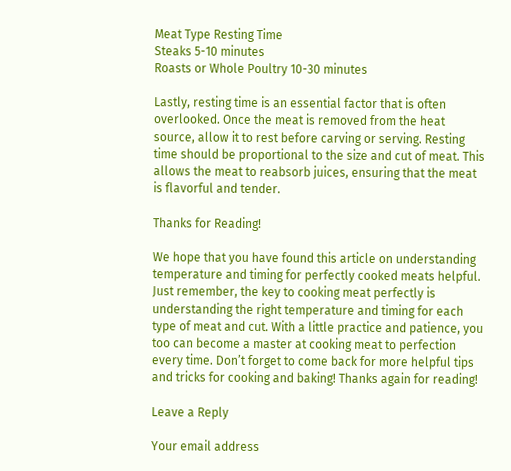Meat Type Resting Time
Steaks 5-10 minutes
Roasts or Whole Poultry 10-30 minutes

Lastly, resting time is an essential factor that is often overlooked. Once the meat is removed from the heat source, allow it to rest before carving or serving. Resting time should be proportional to the size and cut of meat. This allows the meat to reabsorb juices, ensuring that the meat is flavorful and tender.

Thanks for Reading!

We hope that you have found this article on understanding temperature and timing for perfectly cooked meats helpful. Just remember, the key to cooking meat perfectly is understanding the right temperature and timing for each type of meat and cut. With a little practice and patience, you too can become a master at cooking meat to perfection every time. Don’t forget to come back for more helpful tips and tricks for cooking and baking! Thanks again for reading!

Leave a Reply

Your email address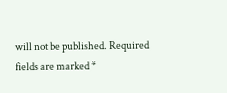will not be published. Required fields are marked *